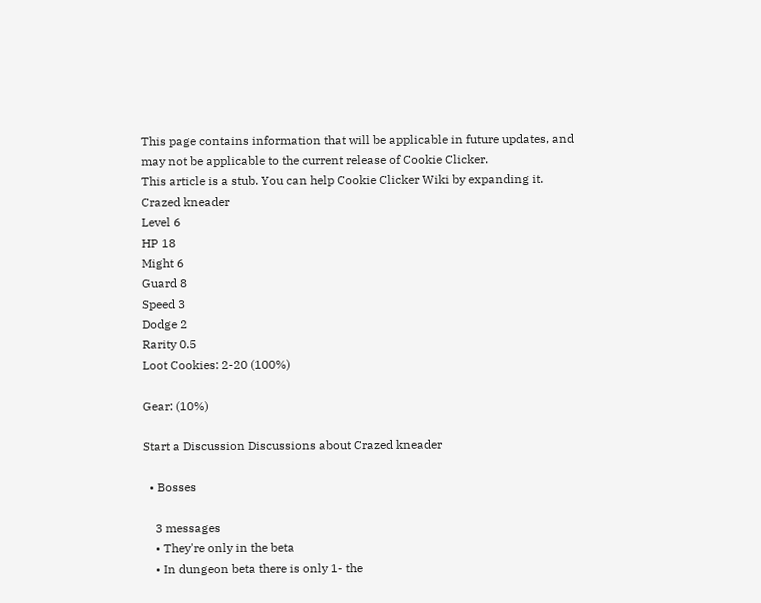This page contains information that will be applicable in future updates, and may not be applicable to the current release of Cookie Clicker.
This article is a stub. You can help Cookie Clicker Wiki by expanding it.
Crazed kneader
Level 6
HP 18
Might 6
Guard 8
Speed 3
Dodge 2
Rarity 0.5
Loot Cookies: 2-20 (100%)

Gear: (10%)

Start a Discussion Discussions about Crazed kneader

  • Bosses

    3 messages
    • They're only in the beta
    • In dungeon beta there is only 1- the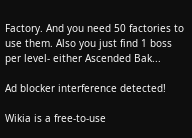Factory. And you need 50 factories to use them. Also you just find 1 boss per level- either Ascended Bak...

Ad blocker interference detected!

Wikia is a free-to-use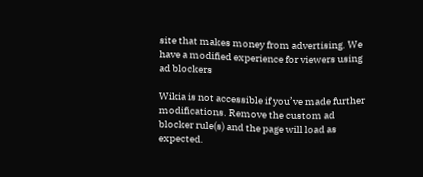site that makes money from advertising. We have a modified experience for viewers using ad blockers

Wikia is not accessible if you’ve made further modifications. Remove the custom ad blocker rule(s) and the page will load as expected.